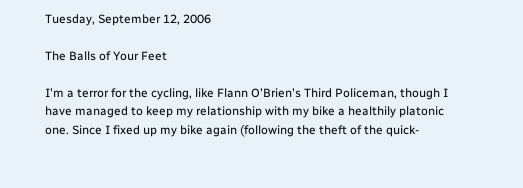Tuesday, September 12, 2006

The Balls of Your Feet

I'm a terror for the cycling, like Flann O'Brien's Third Policeman, though I have managed to keep my relationship with my bike a healthily platonic one. Since I fixed up my bike again (following the theft of the quick-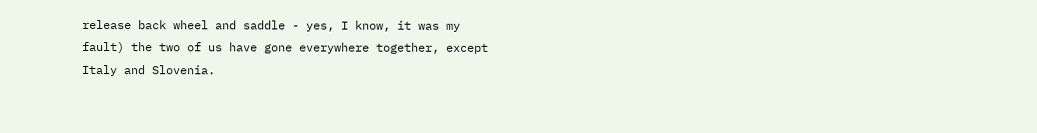release back wheel and saddle - yes, I know, it was my fault) the two of us have gone everywhere together, except Italy and Slovenia.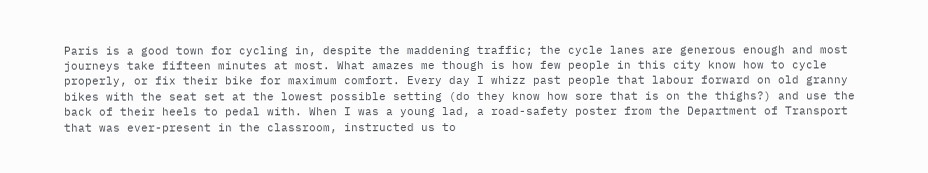Paris is a good town for cycling in, despite the maddening traffic; the cycle lanes are generous enough and most journeys take fifteen minutes at most. What amazes me though is how few people in this city know how to cycle properly, or fix their bike for maximum comfort. Every day I whizz past people that labour forward on old granny bikes with the seat set at the lowest possible setting (do they know how sore that is on the thighs?) and use the back of their heels to pedal with. When I was a young lad, a road-safety poster from the Department of Transport that was ever-present in the classroom, instructed us to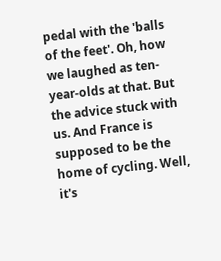pedal with the 'balls of the feet'. Oh, how we laughed as ten-year-olds at that. But the advice stuck with us. And France is supposed to be the home of cycling. Well, it's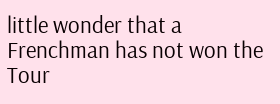little wonder that a Frenchman has not won the Tour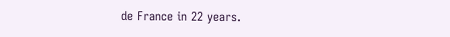de France in 22 years.